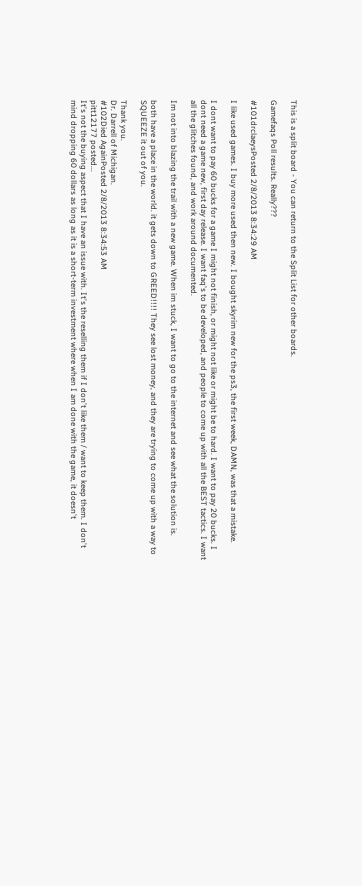This is a split board - You can return to the Split List for other boards.

Gamefaqs Poll results. Really???

#101drclaeysPosted 2/8/2013 8:34:29 AM

I like used games. I buy more used then new. I bought skyrim new for the ps3, the first week, DAMN, was that a mistake.

I dont want to pay 60 bucks for a game I might not finish, or might not like or might be to hard. I want to pay 20 bucks. I dont need a game new, first day release. I want faq's to be developed, and people to come up with all the BEST tactics. I want all the glitches found, and work around documented.

Im not into blazing the trail with a new game. When im stuck, I want to go to the internet and see what the solution is.

both have a place in the world. it gets down to GREED!!!! They see lost money, and they are trying to come up with a way to SQUEEZE it out of you.

Thank you.
Dr. Darrell of Michigan.
#102Died AgainPosted 2/8/2013 8:34:53 AM
pitt12177 posted...
It's not the buying aspect that I have an issue with. It's the reselling them if I don't like them / want to keep them. I don't mind dropping 60 dollars as long as it is a short-term investment where when I am done with the game, it doesn't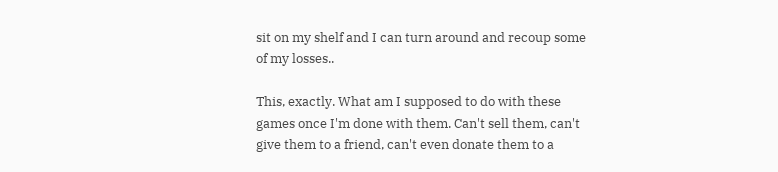sit on my shelf and I can turn around and recoup some of my losses..

This, exactly. What am I supposed to do with these games once I'm done with them. Can't sell them, can't give them to a friend, can't even donate them to a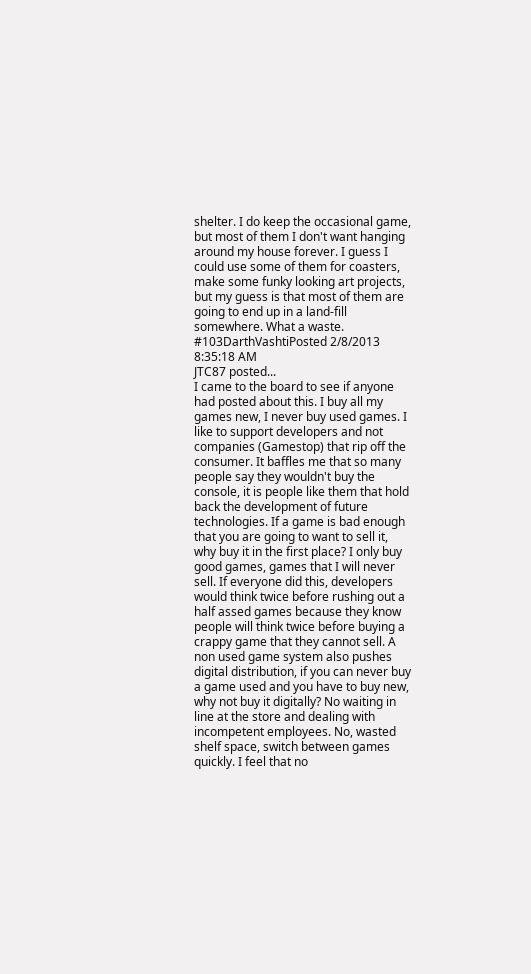shelter. I do keep the occasional game, but most of them I don't want hanging around my house forever. I guess I could use some of them for coasters, make some funky looking art projects, but my guess is that most of them are going to end up in a land-fill somewhere. What a waste.
#103DarthVashtiPosted 2/8/2013 8:35:18 AM
JTC87 posted...
I came to the board to see if anyone had posted about this. I buy all my games new, I never buy used games. I like to support developers and not companies (Gamestop) that rip off the consumer. It baffles me that so many people say they wouldn't buy the console, it is people like them that hold back the development of future technologies. If a game is bad enough that you are going to want to sell it, why buy it in the first place? I only buy good games, games that I will never sell. If everyone did this, developers would think twice before rushing out a half assed games because they know people will think twice before buying a crappy game that they cannot sell. A non used game system also pushes digital distribution, if you can never buy a game used and you have to buy new, why not buy it digitally? No waiting in line at the store and dealing with incompetent employees. No, wasted shelf space, switch between games quickly. I feel that no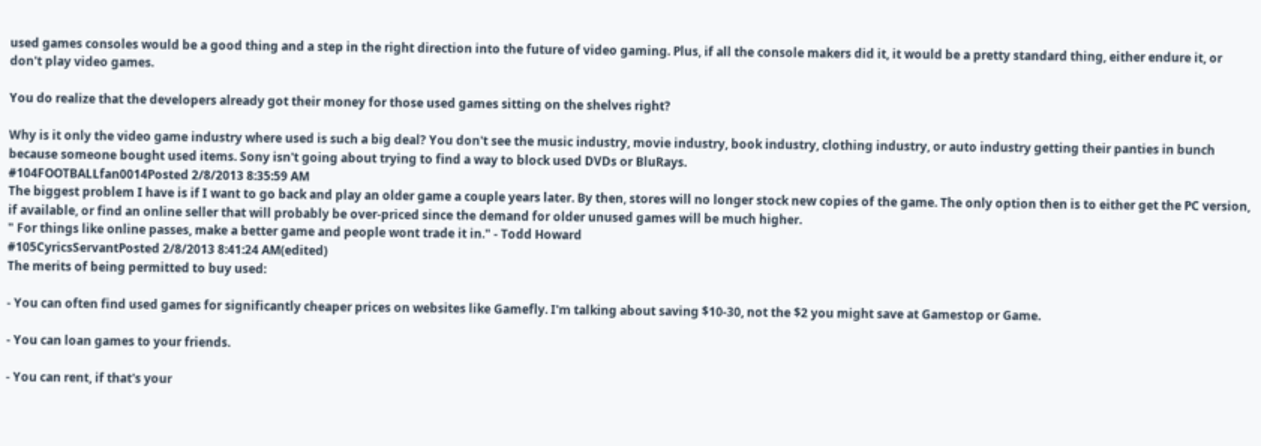used games consoles would be a good thing and a step in the right direction into the future of video gaming. Plus, if all the console makers did it, it would be a pretty standard thing, either endure it, or don't play video games.

You do realize that the developers already got their money for those used games sitting on the shelves right?

Why is it only the video game industry where used is such a big deal? You don't see the music industry, movie industry, book industry, clothing industry, or auto industry getting their panties in bunch because someone bought used items. Sony isn't going about trying to find a way to block used DVDs or BluRays.
#104FOOTBALLfan0014Posted 2/8/2013 8:35:59 AM
The biggest problem I have is if I want to go back and play an older game a couple years later. By then, stores will no longer stock new copies of the game. The only option then is to either get the PC version, if available, or find an online seller that will probably be over-priced since the demand for older unused games will be much higher.
" For things like online passes, make a better game and people wont trade it in." - Todd Howard
#105CyricsServantPosted 2/8/2013 8:41:24 AM(edited)
The merits of being permitted to buy used:

- You can often find used games for significantly cheaper prices on websites like Gamefly. I'm talking about saving $10-30, not the $2 you might save at Gamestop or Game.

- You can loan games to your friends.

- You can rent, if that's your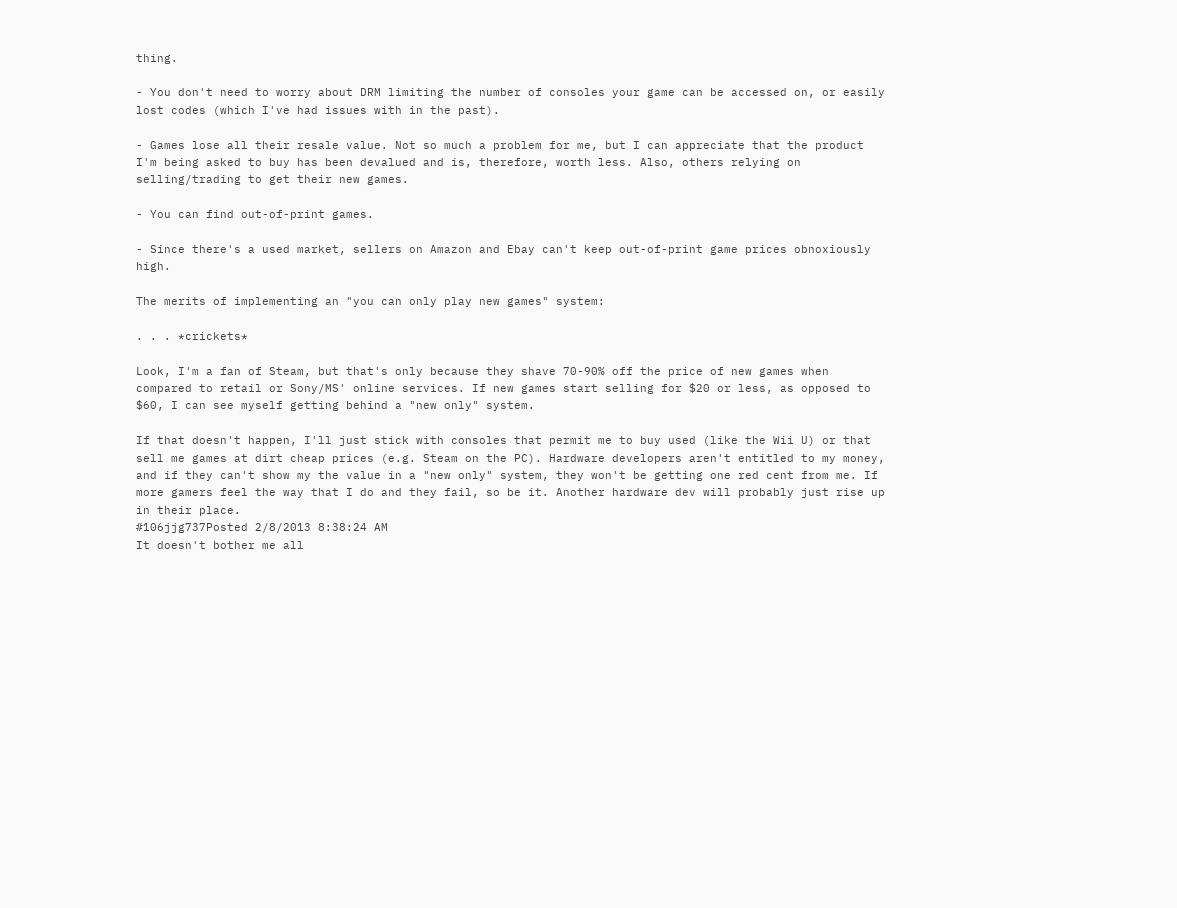thing.

- You don't need to worry about DRM limiting the number of consoles your game can be accessed on, or easily lost codes (which I've had issues with in the past).

- Games lose all their resale value. Not so much a problem for me, but I can appreciate that the product I'm being asked to buy has been devalued and is, therefore, worth less. Also, others relying on selling/trading to get their new games.

- You can find out-of-print games.

- Since there's a used market, sellers on Amazon and Ebay can't keep out-of-print game prices obnoxiously high.

The merits of implementing an "you can only play new games" system:

. . . *crickets*

Look, I'm a fan of Steam, but that's only because they shave 70-90% off the price of new games when compared to retail or Sony/MS' online services. If new games start selling for $20 or less, as opposed to $60, I can see myself getting behind a "new only" system.

If that doesn't happen, I'll just stick with consoles that permit me to buy used (like the Wii U) or that sell me games at dirt cheap prices (e.g. Steam on the PC). Hardware developers aren't entitled to my money, and if they can't show my the value in a "new only" system, they won't be getting one red cent from me. If more gamers feel the way that I do and they fail, so be it. Another hardware dev will probably just rise up in their place.
#106jjg737Posted 2/8/2013 8:38:24 AM
It doesn't bother me all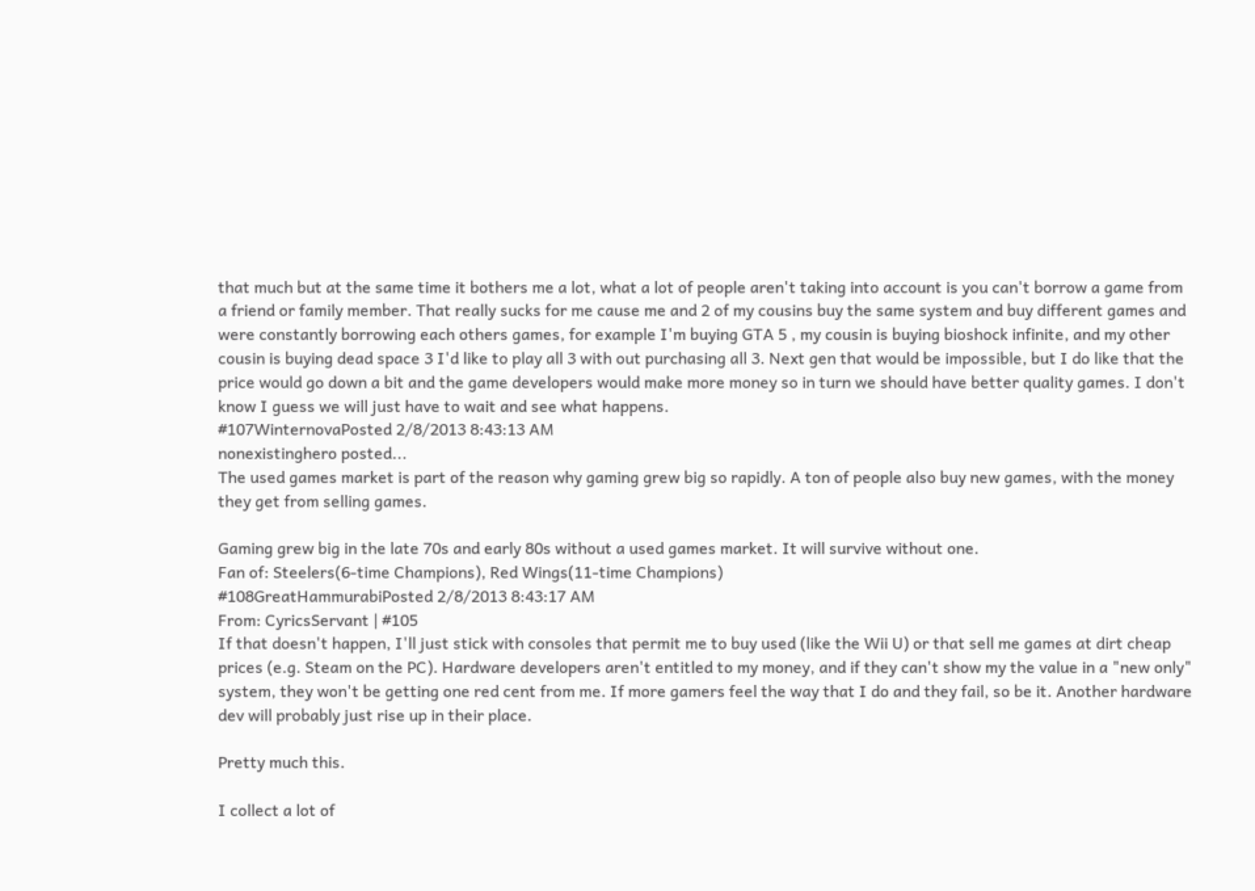that much but at the same time it bothers me a lot, what a lot of people aren't taking into account is you can't borrow a game from a friend or family member. That really sucks for me cause me and 2 of my cousins buy the same system and buy different games and were constantly borrowing each others games, for example I'm buying GTA 5 , my cousin is buying bioshock infinite, and my other cousin is buying dead space 3 I'd like to play all 3 with out purchasing all 3. Next gen that would be impossible, but I do like that the price would go down a bit and the game developers would make more money so in turn we should have better quality games. I don't know I guess we will just have to wait and see what happens.
#107WinternovaPosted 2/8/2013 8:43:13 AM
nonexistinghero posted...
The used games market is part of the reason why gaming grew big so rapidly. A ton of people also buy new games, with the money they get from selling games.

Gaming grew big in the late 70s and early 80s without a used games market. It will survive without one.
Fan of: Steelers(6-time Champions), Red Wings(11-time Champions)
#108GreatHammurabiPosted 2/8/2013 8:43:17 AM
From: CyricsServant | #105
If that doesn't happen, I'll just stick with consoles that permit me to buy used (like the Wii U) or that sell me games at dirt cheap prices (e.g. Steam on the PC). Hardware developers aren't entitled to my money, and if they can't show my the value in a "new only" system, they won't be getting one red cent from me. If more gamers feel the way that I do and they fail, so be it. Another hardware dev will probably just rise up in their place.

Pretty much this.

I collect a lot of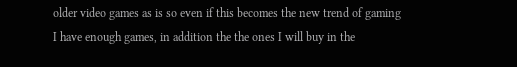older video games as is so even if this becomes the new trend of gaming I have enough games, in addition the the ones I will buy in the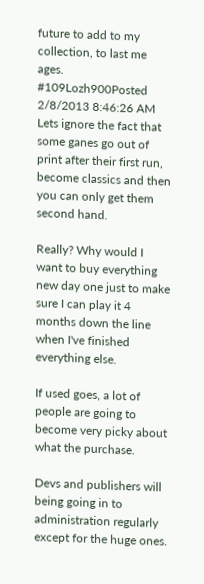future to add to my collection, to last me ages.
#109Lozh900Posted 2/8/2013 8:46:26 AM
Lets ignore the fact that some ganes go out of print after their first run, become classics and then you can only get them second hand.

Really? Why would I want to buy everything new day one just to make sure I can play it 4 months down the line when I've finished everything else.

If used goes, a lot of people are going to become very picky about what the purchase.

Devs and publishers will being going in to administration regularly except for the huge ones.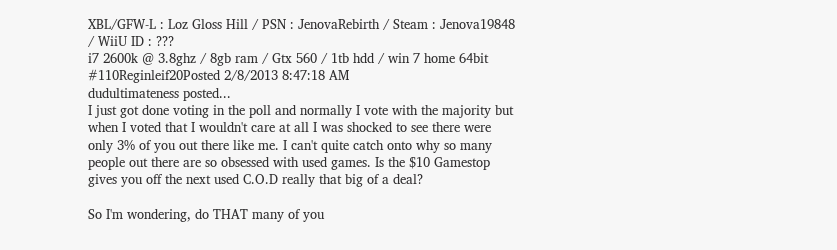XBL/GFW-L : Loz Gloss Hill / PSN : JenovaRebirth / Steam : Jenova19848 / WiiU ID : ???
i7 2600k @ 3.8ghz / 8gb ram / Gtx 560 / 1tb hdd / win 7 home 64bit
#110Reginleif20Posted 2/8/2013 8:47:18 AM
dudultimateness posted...
I just got done voting in the poll and normally I vote with the majority but when I voted that I wouldn't care at all I was shocked to see there were only 3% of you out there like me. I can't quite catch onto why so many people out there are so obsessed with used games. Is the $10 Gamestop gives you off the next used C.O.D really that big of a deal?

So I'm wondering, do THAT many of you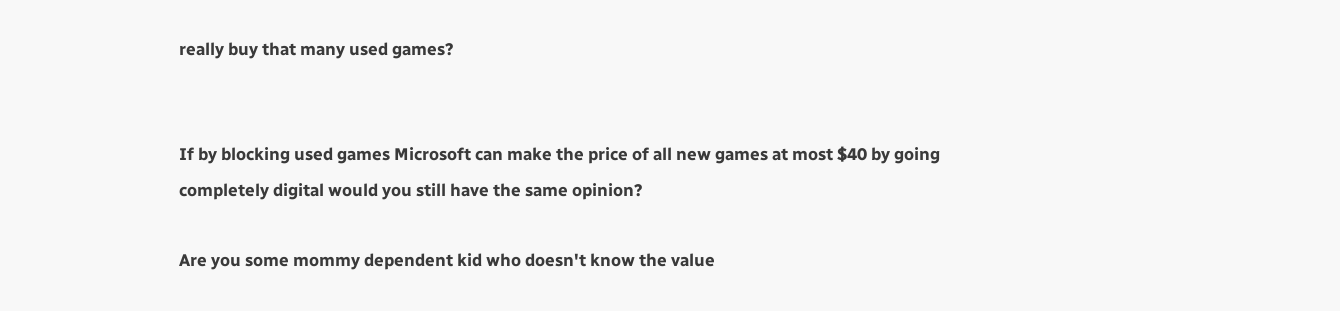really buy that many used games?


If by blocking used games Microsoft can make the price of all new games at most $40 by going completely digital would you still have the same opinion?

Are you some mommy dependent kid who doesn't know the value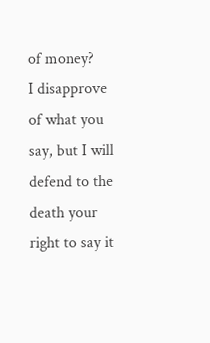of money?
I disapprove of what you say, but I will defend to the death your right to say it